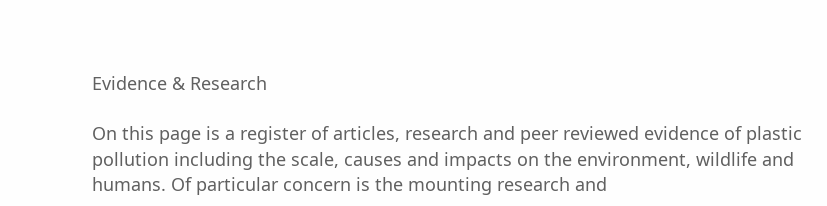Evidence & Research

On this page is a register of articles, research and peer reviewed evidence of plastic pollution including the scale, causes and impacts on the environment, wildlife and humans. Of particular concern is the mounting research and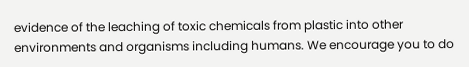evidence of the leaching of toxic chemicals from plastic into other environments and organisms including humans. We encourage you to do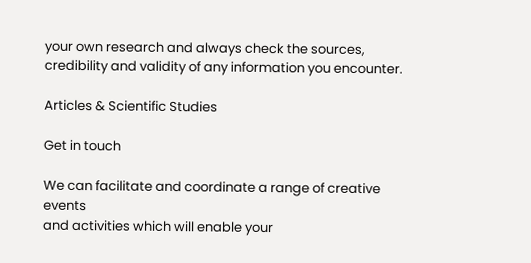your own research and always check the sources, credibility and validity of any information you encounter.

Articles & Scientific Studies

Get in touch

We can facilitate and coordinate a range of creative events
and activities which will enable your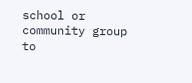school or community group
to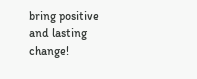bring positive and lasting change!